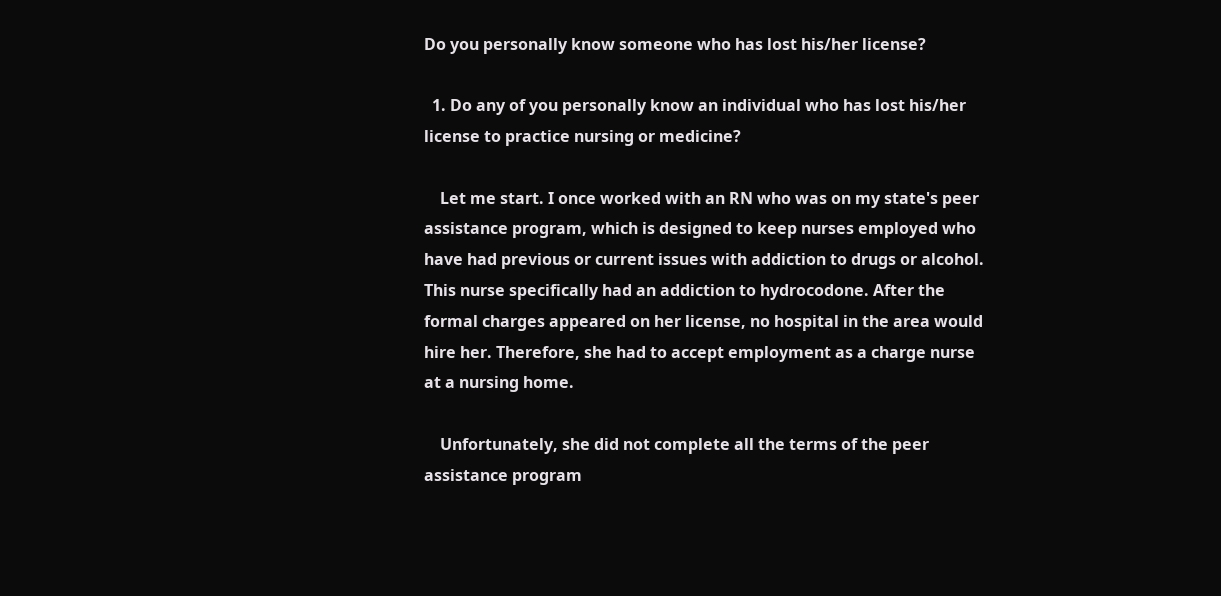Do you personally know someone who has lost his/her license?

  1. Do any of you personally know an individual who has lost his/her license to practice nursing or medicine?

    Let me start. I once worked with an RN who was on my state's peer assistance program, which is designed to keep nurses employed who have had previous or current issues with addiction to drugs or alcohol. This nurse specifically had an addiction to hydrocodone. After the formal charges appeared on her license, no hospital in the area would hire her. Therefore, she had to accept employment as a charge nurse at a nursing home.

    Unfortunately, she did not complete all the terms of the peer assistance program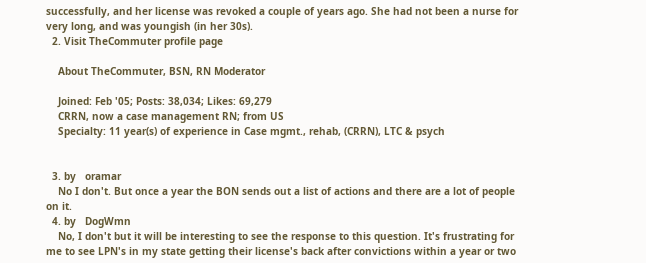successfully, and her license was revoked a couple of years ago. She had not been a nurse for very long, and was youngish (in her 30s).
  2. Visit TheCommuter profile page

    About TheCommuter, BSN, RN Moderator

    Joined: Feb '05; Posts: 38,034; Likes: 69,279
    CRRN, now a case management RN; from US
    Specialty: 11 year(s) of experience in Case mgmt., rehab, (CRRN), LTC & psych


  3. by   oramar
    No I don't. But once a year the BON sends out a list of actions and there are a lot of people on it.
  4. by   DogWmn
    No, I don't but it will be interesting to see the response to this question. It's frustrating for me to see LPN's in my state getting their license's back after convictions within a year or two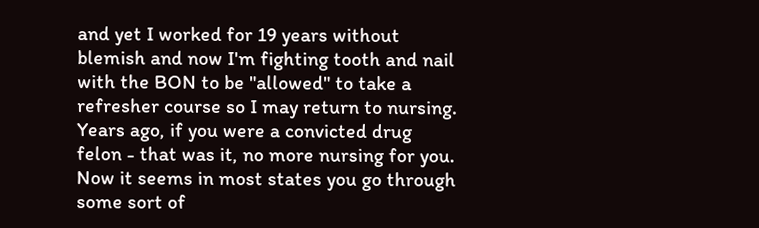and yet I worked for 19 years without blemish and now I'm fighting tooth and nail with the BON to be "allowed" to take a refresher course so I may return to nursing. Years ago, if you were a convicted drug felon - that was it, no more nursing for you. Now it seems in most states you go through some sort of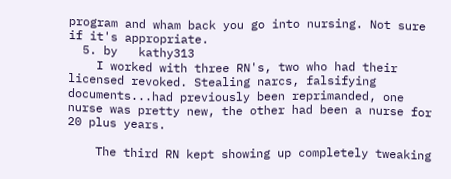program and wham back you go into nursing. Not sure if it's appropriate.
  5. by   kathy313
    I worked with three RN's, two who had their licensed revoked. Stealing narcs, falsifying documents...had previously been reprimanded, one nurse was pretty new, the other had been a nurse for 20 plus years.

    The third RN kept showing up completely tweaking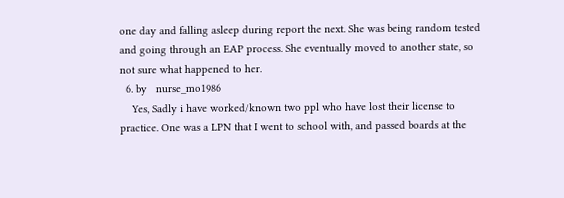one day and falling asleep during report the next. She was being random tested and going through an EAP process. She eventually moved to another state, so not sure what happened to her.
  6. by   nurse_mo1986
    Yes, Sadly i have worked/known two ppl who have lost their license to practice. One was a LPN that I went to school with, and passed boards at the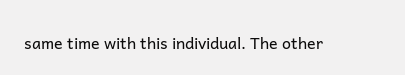same time with this individual. The other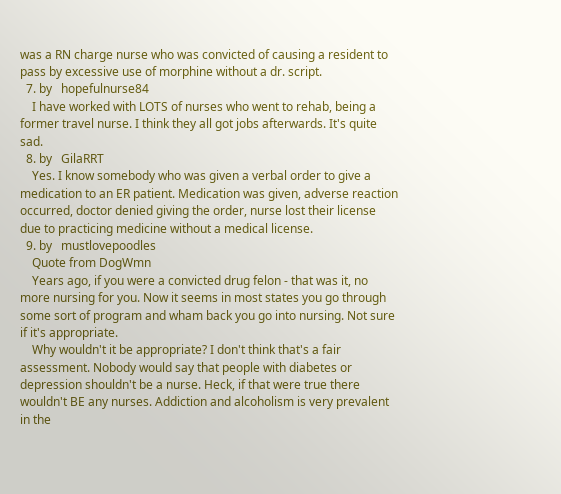was a RN charge nurse who was convicted of causing a resident to pass by excessive use of morphine without a dr. script.
  7. by   hopefulnurse84
    I have worked with LOTS of nurses who went to rehab, being a former travel nurse. I think they all got jobs afterwards. It's quite sad.
  8. by   GilaRRT
    Yes. I know somebody who was given a verbal order to give a medication to an ER patient. Medication was given, adverse reaction occurred, doctor denied giving the order, nurse lost their license due to practicing medicine without a medical license.
  9. by   mustlovepoodles
    Quote from DogWmn
    Years ago, if you were a convicted drug felon - that was it, no more nursing for you. Now it seems in most states you go through some sort of program and wham back you go into nursing. Not sure if it's appropriate.
    Why wouldn't it be appropriate? I don't think that's a fair assessment. Nobody would say that people with diabetes or depression shouldn't be a nurse. Heck, if that were true there wouldn't BE any nurses. Addiction and alcoholism is very prevalent in the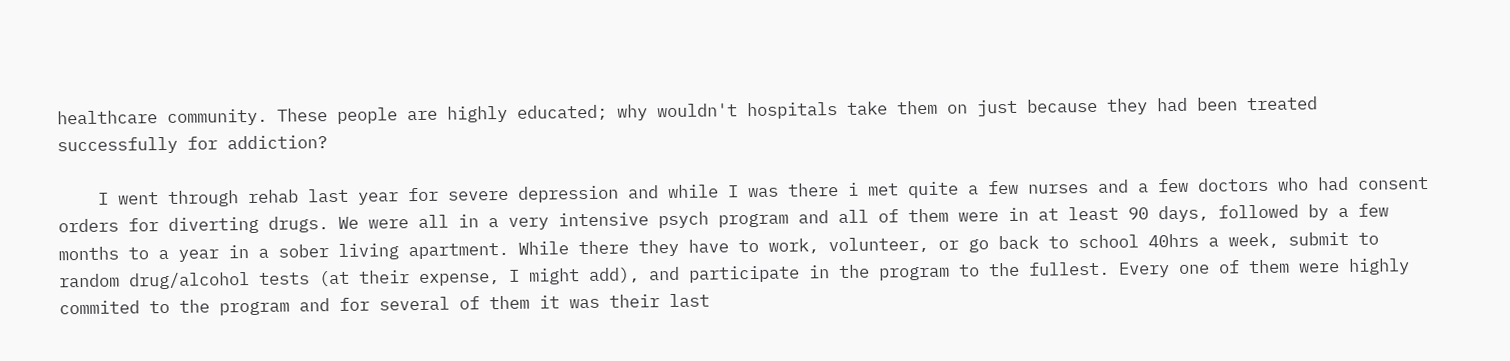healthcare community. These people are highly educated; why wouldn't hospitals take them on just because they had been treated successfully for addiction?

    I went through rehab last year for severe depression and while I was there i met quite a few nurses and a few doctors who had consent orders for diverting drugs. We were all in a very intensive psych program and all of them were in at least 90 days, followed by a few months to a year in a sober living apartment. While there they have to work, volunteer, or go back to school 40hrs a week, submit to random drug/alcohol tests (at their expense, I might add), and participate in the program to the fullest. Every one of them were highly commited to the program and for several of them it was their last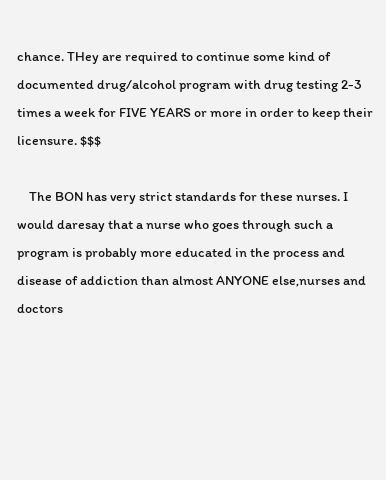chance. THey are required to continue some kind of documented drug/alcohol program with drug testing 2-3 times a week for FIVE YEARS or more in order to keep their licensure. $$$

    The BON has very strict standards for these nurses. I would daresay that a nurse who goes through such a program is probably more educated in the process and disease of addiction than almost ANYONE else,nurses and doctors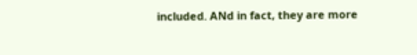included. ANd in fact, they are more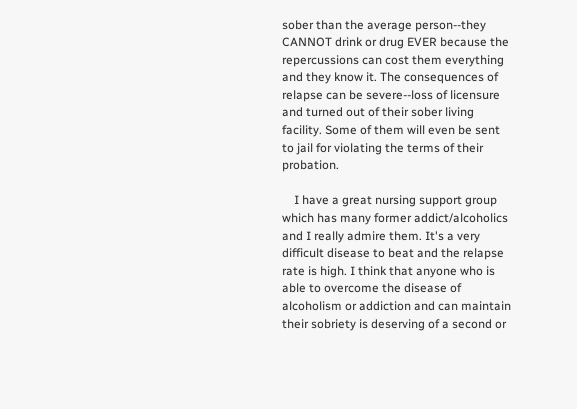sober than the average person--they CANNOT drink or drug EVER because the repercussions can cost them everything and they know it. The consequences of relapse can be severe--loss of licensure and turned out of their sober living facility. Some of them will even be sent to jail for violating the terms of their probation.

    I have a great nursing support group which has many former addict/alcoholics and I really admire them. It's a very difficult disease to beat and the relapse rate is high. I think that anyone who is able to overcome the disease of alcoholism or addiction and can maintain their sobriety is deserving of a second or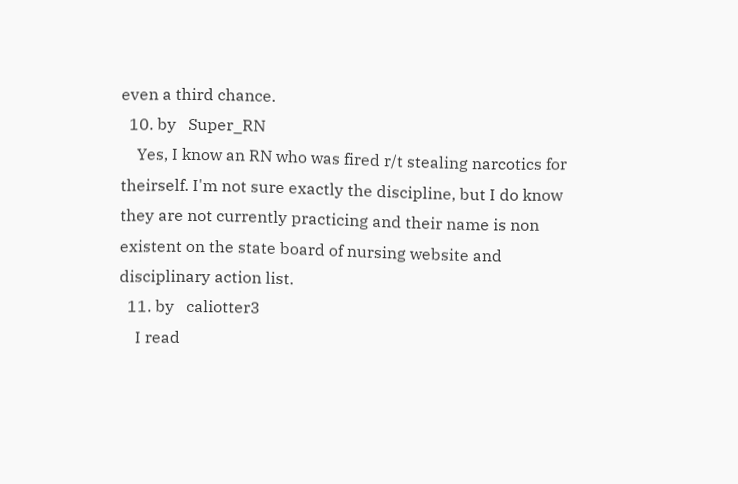even a third chance.
  10. by   Super_RN
    Yes, I know an RN who was fired r/t stealing narcotics for theirself. I'm not sure exactly the discipline, but I do know they are not currently practicing and their name is non existent on the state board of nursing website and disciplinary action list.
  11. by   caliotter3
    I read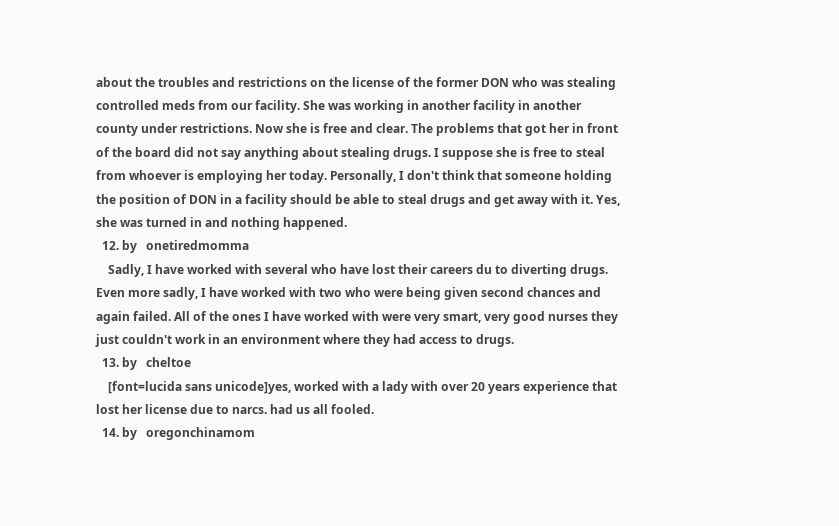about the troubles and restrictions on the license of the former DON who was stealing controlled meds from our facility. She was working in another facility in another county under restrictions. Now she is free and clear. The problems that got her in front of the board did not say anything about stealing drugs. I suppose she is free to steal from whoever is employing her today. Personally, I don't think that someone holding the position of DON in a facility should be able to steal drugs and get away with it. Yes, she was turned in and nothing happened.
  12. by   onetiredmomma
    Sadly, I have worked with several who have lost their careers du to diverting drugs. Even more sadly, I have worked with two who were being given second chances and again failed. All of the ones I have worked with were very smart, very good nurses they just couldn't work in an environment where they had access to drugs.
  13. by   cheltoe
    [font=lucida sans unicode]yes, worked with a lady with over 20 years experience that lost her license due to narcs. had us all fooled.
  14. by   oregonchinamom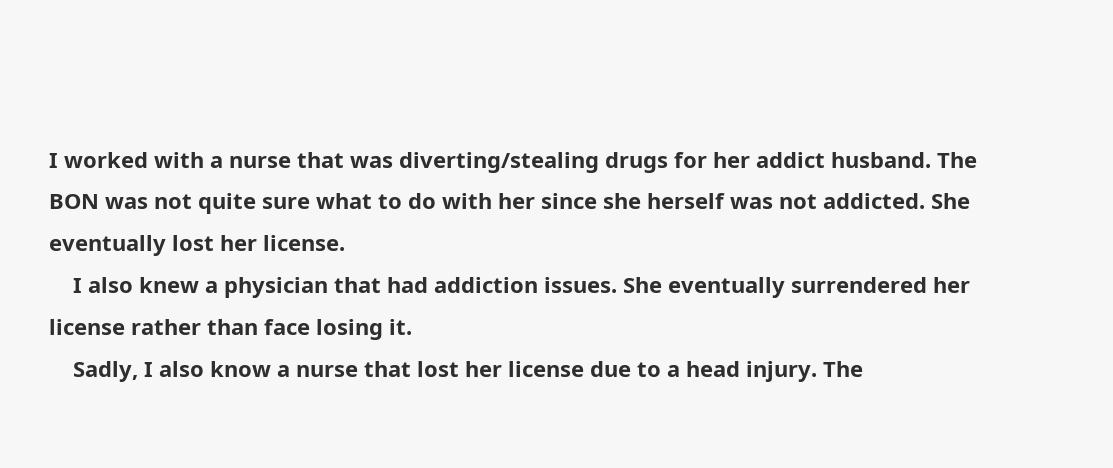I worked with a nurse that was diverting/stealing drugs for her addict husband. The BON was not quite sure what to do with her since she herself was not addicted. She eventually lost her license.
    I also knew a physician that had addiction issues. She eventually surrendered her license rather than face losing it.
    Sadly, I also know a nurse that lost her license due to a head injury. The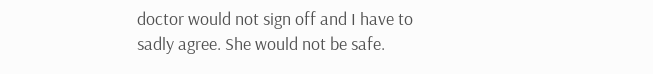doctor would not sign off and I have to sadly agree. She would not be safe.